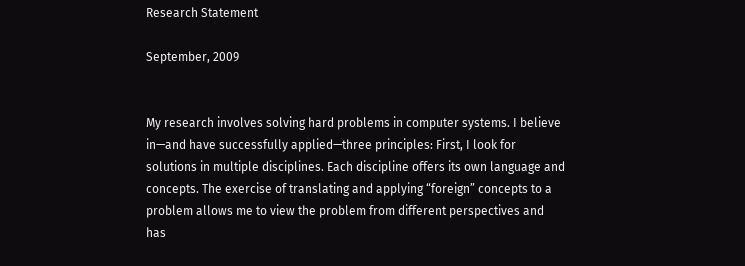Research Statement

September, 2009


My research involves solving hard problems in computer systems. I believe in—and have successfully applied—three principles: First, I look for solutions in multiple disciplines. Each discipline offers its own language and concepts. The exercise of translating and applying “foreign” concepts to a problem allows me to view the problem from different perspectives and has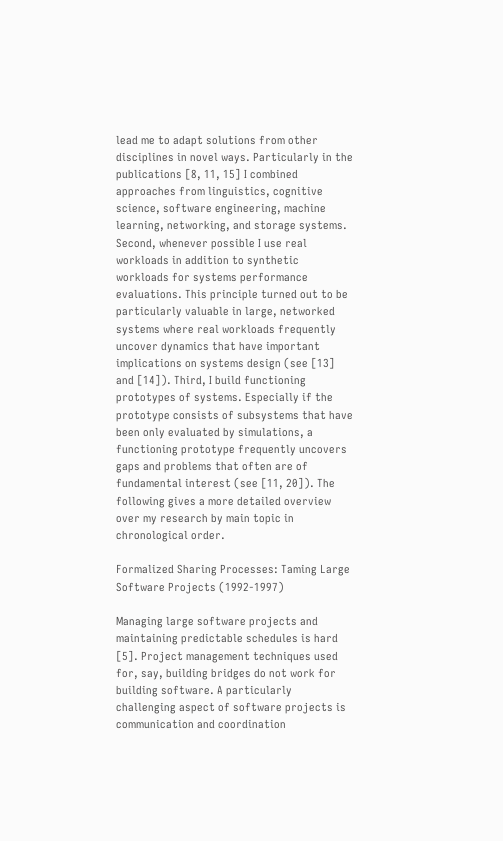lead me to adapt solutions from other disciplines in novel ways. Particularly in the publications [8, 11, 15] I combined approaches from linguistics, cognitive science, software engineering, machine learning, networking, and storage systems. Second, whenever possible I use real workloads in addition to synthetic workloads for systems performance evaluations. This principle turned out to be particularly valuable in large, networked systems where real workloads frequently uncover dynamics that have important implications on systems design (see [13] and [14]). Third, I build functioning prototypes of systems. Especially if the prototype consists of subsystems that have been only evaluated by simulations, a functioning prototype frequently uncovers gaps and problems that often are of fundamental interest (see [11, 20]). The following gives a more detailed overview over my research by main topic in chronological order.

Formalized Sharing Processes: Taming Large Software Projects (1992-1997)

Managing large software projects and maintaining predictable schedules is hard [5]. Project management techniques used for, say, building bridges do not work for building software. A particularly challenging aspect of software projects is communication and coordination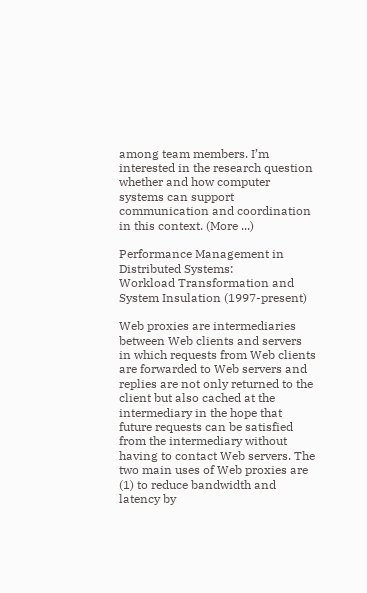among team members. I’m interested in the research question whether and how computer systems can support communication and coordination in this context. (More ...)

Performance Management in Distributed Systems:
Workload Transformation and System Insulation (1997-present)

Web proxies are intermediaries between Web clients and servers in which requests from Web clients are forwarded to Web servers and replies are not only returned to the client but also cached at the intermediary in the hope that future requests can be satisfied from the intermediary without having to contact Web servers. The two main uses of Web proxies are (1) to reduce bandwidth and latency by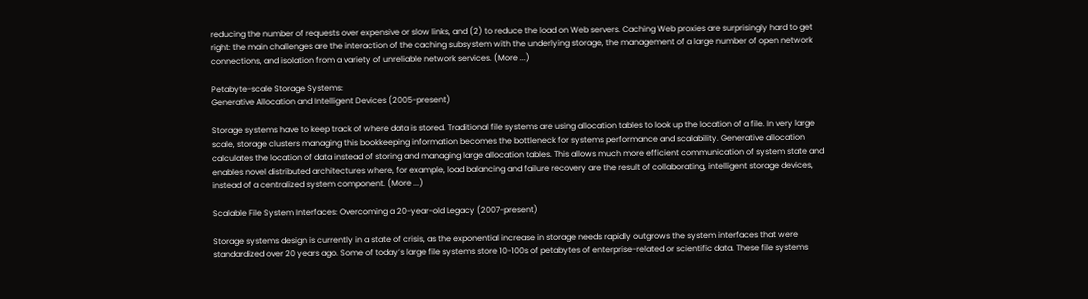reducing the number of requests over expensive or slow links, and (2) to reduce the load on Web servers. Caching Web proxies are surprisingly hard to get right: the main challenges are the interaction of the caching subsystem with the underlying storage, the management of a large number of open network connections, and isolation from a variety of unreliable network services. (More ...)

Petabyte-scale Storage Systems:
Generative Allocation and Intelligent Devices (2005-present)

Storage systems have to keep track of where data is stored. Traditional file systems are using allocation tables to look up the location of a file. In very large scale, storage clusters managing this bookkeeping information becomes the bottleneck for systems performance and scalability. Generative allocation calculates the location of data instead of storing and managing large allocation tables. This allows much more efficient communication of system state and enables novel distributed architectures where, for example, load balancing and failure recovery are the result of collaborating, intelligent storage devices, instead of a centralized system component. (More ...)

Scalable File System Interfaces: Overcoming a 20-year-old Legacy (2007-present)

Storage systems design is currently in a state of crisis, as the exponential increase in storage needs rapidly outgrows the system interfaces that were standardized over 20 years ago. Some of today’s large file systems store 10-100s of petabytes of enterprise-related or scientific data. These file systems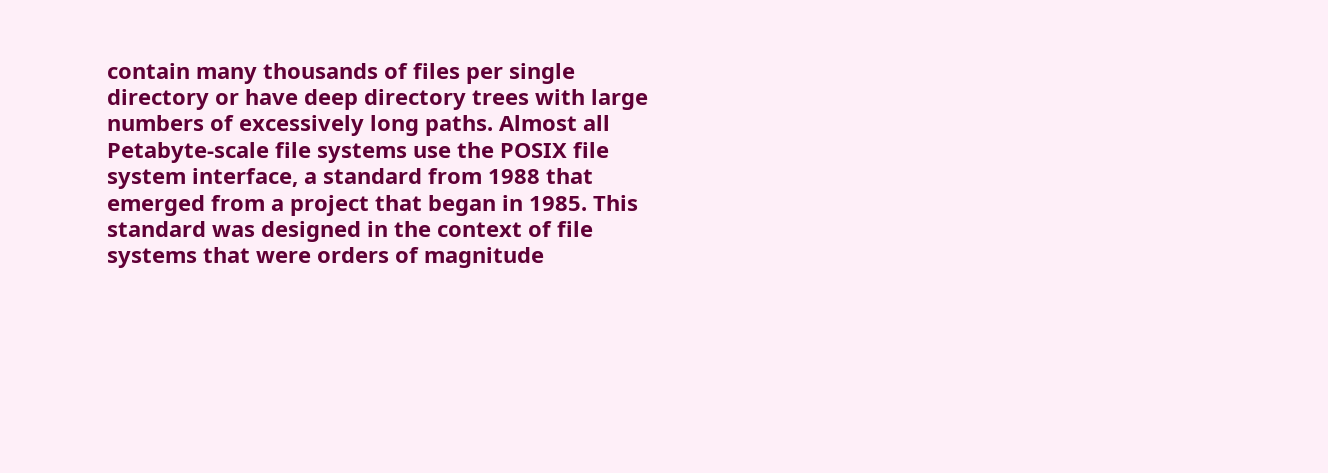contain many thousands of files per single directory or have deep directory trees with large numbers of excessively long paths. Almost all Petabyte-scale file systems use the POSIX file system interface, a standard from 1988 that emerged from a project that began in 1985. This standard was designed in the context of file systems that were orders of magnitude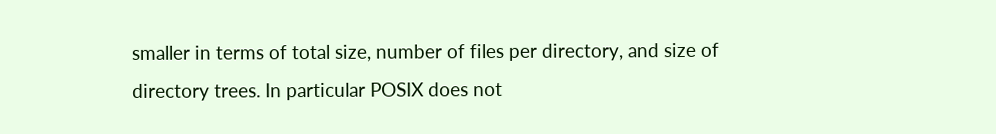smaller in terms of total size, number of files per directory, and size of directory trees. In particular POSIX does not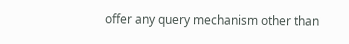offer any query mechanism other than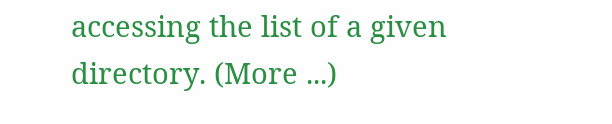accessing the list of a given directory. (More ...)